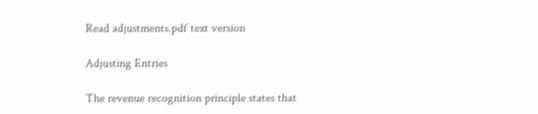Read adjustments.pdf text version

Adjusting Entries

The revenue recognition principle states that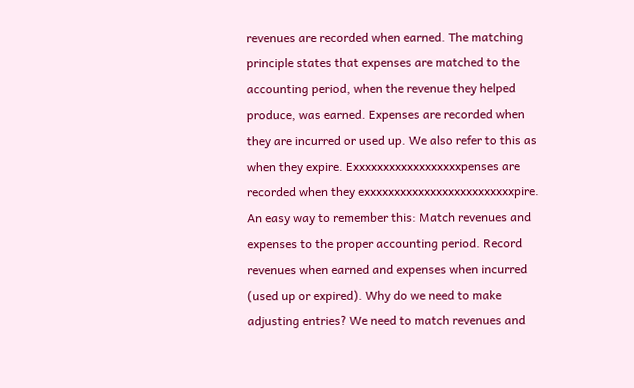revenues are recorded when earned. The matching principle states that expenses are matched to the accounting period, when the revenue they helped produce, was earned. Expenses are recorded when they are incurred or used up. We also refer to this as when they expire. Exxxxxxxxxxxxxxxxxxpenses are recorded when they exxxxxxxxxxxxxxxxxxxxxxxxxpire. An easy way to remember this: Match revenues and expenses to the proper accounting period. Record revenues when earned and expenses when incurred (used up or expired). Why do we need to make adjusting entries? We need to match revenues and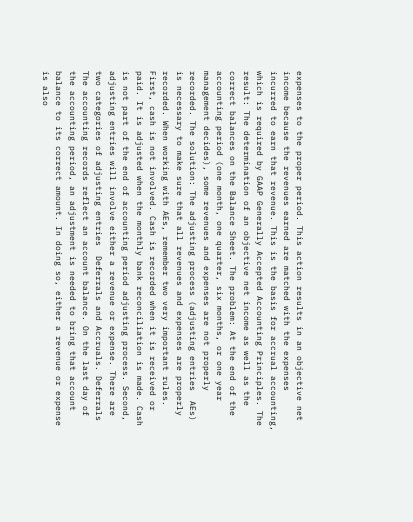expenses to the proper period. This action results in an objective net income because the revenues earned are matched with the expenses incurred to earn that revenue. This is the basis for accrual accounting, which is required by GAAP Generally Accepted Accounting Principles. The result: The determination of an objective net income as well as the correct balances on the Balance Sheet. The problem: At the end of the accounting period (one month, one quarter, six months, or one year  management decides), some revenues and expenses are not properly recorded. The solution: The adjusting process (adjusting entries  AEs) is necessary to make sure that all revenues and expenses are properly recorded. When working with AEs, remember two very important rules. First, cash is not involved. Cash is recorded when it is received or paid. It is adjusted when the monthly bank reconciliation is made. Cash is not part of the end of accounting period adjusting process. Second, adjusting entries will involve either a revenue or expense. There are two categories of adjusting entries  Deferrals and Accruals. Deferrals  The accounting records reflect an account balance. On the last day of the accounting period, an adjustment is needed to bring that account balance to its correct amount. In doing so, either a revenue or expense is also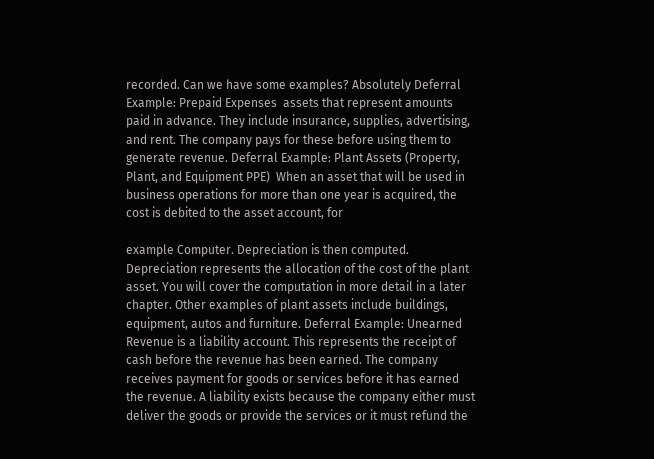recorded. Can we have some examples? Absolutely Deferral Example: Prepaid Expenses  assets that represent amounts paid in advance. They include insurance, supplies, advertising, and rent. The company pays for these before using them to generate revenue. Deferral Example: Plant Assets (Property, Plant, and Equipment PPE)  When an asset that will be used in business operations for more than one year is acquired, the cost is debited to the asset account, for

example Computer. Depreciation is then computed. Depreciation represents the allocation of the cost of the plant asset. You will cover the computation in more detail in a later chapter. Other examples of plant assets include buildings, equipment, autos and furniture. Deferral Example: Unearned Revenue is a liability account. This represents the receipt of cash before the revenue has been earned. The company receives payment for goods or services before it has earned the revenue. A liability exists because the company either must deliver the goods or provide the services or it must refund the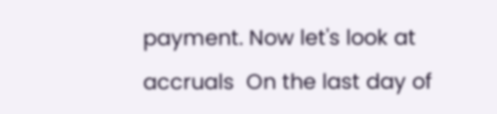payment. Now let's look at accruals  On the last day of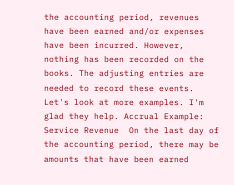the accounting period, revenues have been earned and/or expenses have been incurred. However, nothing has been recorded on the books. The adjusting entries are needed to record these events. Let's look at more examples. I'm glad they help. Accrual Example: Service Revenue  On the last day of the accounting period, there may be amounts that have been earned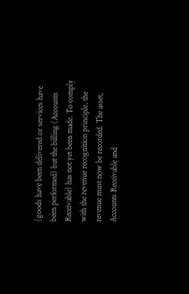(goods have been delivered or services have been performed) but the billing (Accounts Receivable) has not yet been made. To comply with the revenue recognition principle, the revenue must now be recorded. The asset, Accounts Receivable and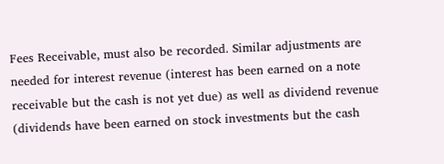Fees Receivable, must also be recorded. Similar adjustments are needed for interest revenue (interest has been earned on a note receivable but the cash is not yet due) as well as dividend revenue (dividends have been earned on stock investments but the cash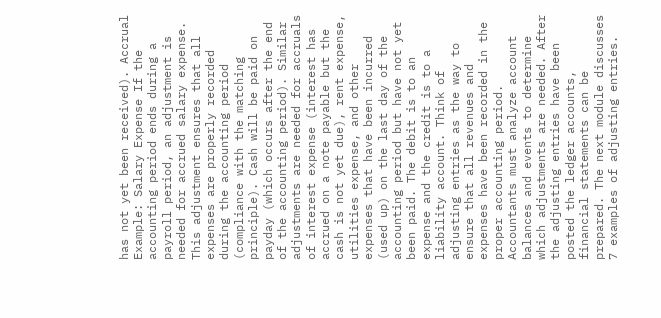has not yet been received). Accrual Example: Salary Expense If the accounting period ends during a payroll period, an adjustment is needed for accrued salary expense. This adjustment ensures that all expenses are properly recorded during the accounting period (compliance with the matching principle). Cash will be paid on payday (which occurs after the end of the accounting period). Similar adjustments are needed for accruals of interest expense (interest has accrued on a note payable but the cash is not yet due), rent expense, utilities expense, and other expenses that have been incurred (used up) on the last day of the accounting period but have not yet been paid. The debit is to an expense and the credit is to a liability account. Think of adjusting entries as the way to ensure that all revenues and expenses have been recorded in the proper accounting period. Accountants must analyze account balances and events to determine which adjustments are needed. After the adjusting entries have been posted the ledger accounts, financial statements can be prepared. The next module discusses 7 examples of adjusting entries.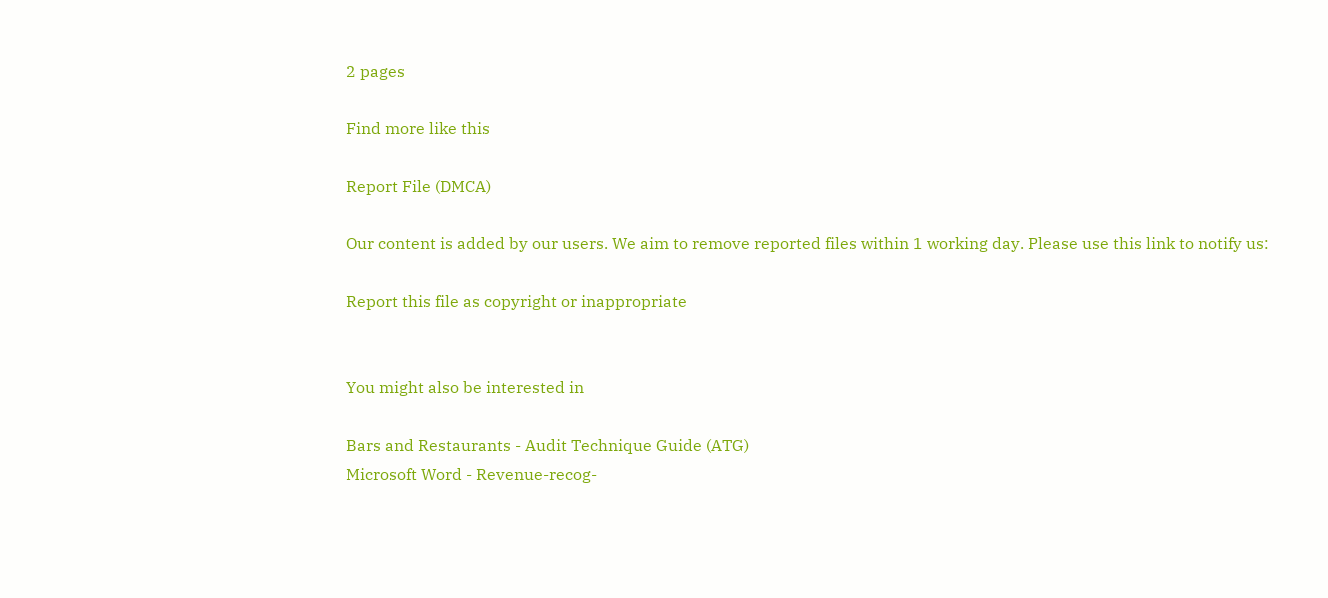2 pages

Find more like this

Report File (DMCA)

Our content is added by our users. We aim to remove reported files within 1 working day. Please use this link to notify us:

Report this file as copyright or inappropriate


You might also be interested in

Bars and Restaurants - Audit Technique Guide (ATG)
Microsoft Word - Revenue-recog-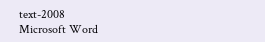text-2008
Microsoft Word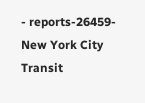- reports-26459-New York City Transit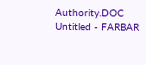Authority.DOC
Untitled - FARBAR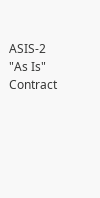ASIS-2 "As Is" Contract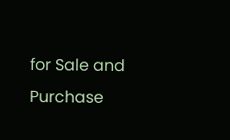for Sale and Purchase